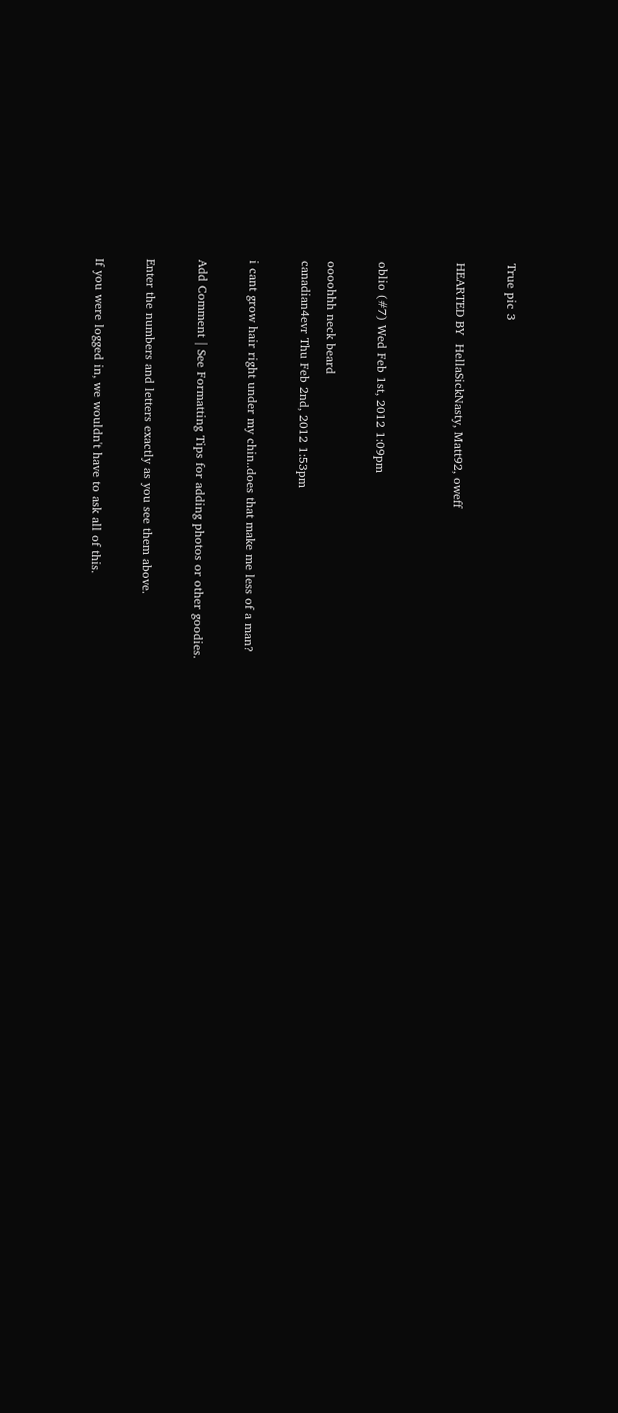True pic 3

HEARTED BY  HellaSickNasty, Matt92, oweff


oblio (#7) Wed Feb 1st, 2012 1:09pm

oooohhh neck beard
canadian4evr Thu Feb 2nd, 2012 1:53pm

i cant grow hair right under my chin..does that make me less of a man?

Add Comment | See Formatting Tips for adding photos or other goodies.

Enter the numbers and letters exactly as you see them above.

If you were logged in, we wouldn't have to ask all of this.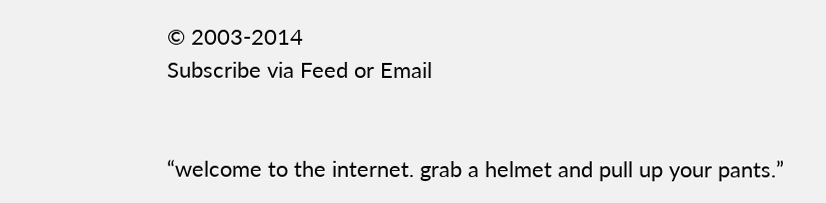© 2003-2014
Subscribe via Feed or Email


“welcome to the internet. grab a helmet and pull up your pants.”